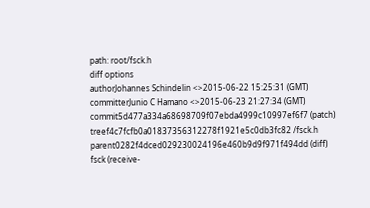path: root/fsck.h
diff options
authorJohannes Schindelin <>2015-06-22 15:25:31 (GMT)
committerJunio C Hamano <>2015-06-23 21:27:34 (GMT)
commit5d477a334a68698709f07ebda4999c10997ef6f7 (patch)
treef4c7fcfb0a01837356312278f1921e5c0db3fc82 /fsck.h
parent0282f4dced029230024196e460b9d9f971f494dd (diff)
fsck (receive-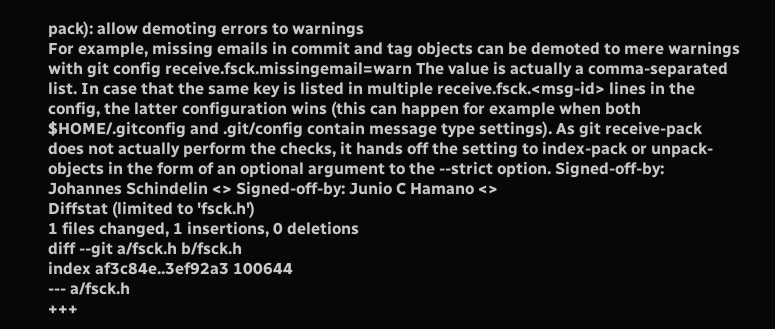pack): allow demoting errors to warnings
For example, missing emails in commit and tag objects can be demoted to mere warnings with git config receive.fsck.missingemail=warn The value is actually a comma-separated list. In case that the same key is listed in multiple receive.fsck.<msg-id> lines in the config, the latter configuration wins (this can happen for example when both $HOME/.gitconfig and .git/config contain message type settings). As git receive-pack does not actually perform the checks, it hands off the setting to index-pack or unpack-objects in the form of an optional argument to the --strict option. Signed-off-by: Johannes Schindelin <> Signed-off-by: Junio C Hamano <>
Diffstat (limited to 'fsck.h')
1 files changed, 1 insertions, 0 deletions
diff --git a/fsck.h b/fsck.h
index af3c84e..3ef92a3 100644
--- a/fsck.h
+++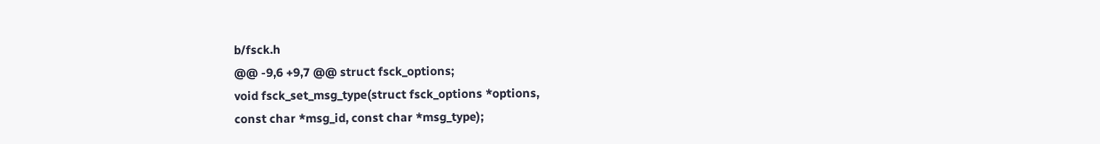b/fsck.h
@@ -9,6 +9,7 @@ struct fsck_options;
void fsck_set_msg_type(struct fsck_options *options,
const char *msg_id, const char *msg_type);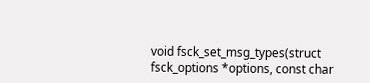void fsck_set_msg_types(struct fsck_options *options, const char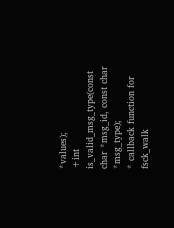*values);
+int is_valid_msg_type(const char *msg_id, const char *msg_type);
* callback function for fsck_walk